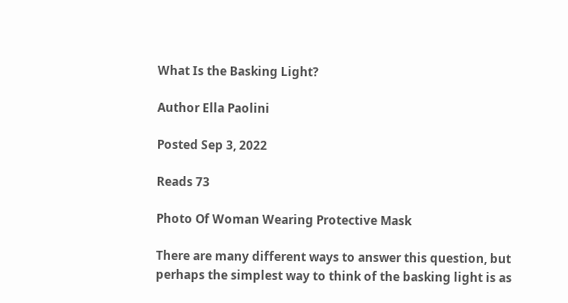What Is the Basking Light?

Author Ella Paolini

Posted Sep 3, 2022

Reads 73

Photo Of Woman Wearing Protective Mask

There are many different ways to answer this question, but perhaps the simplest way to think of the basking light is as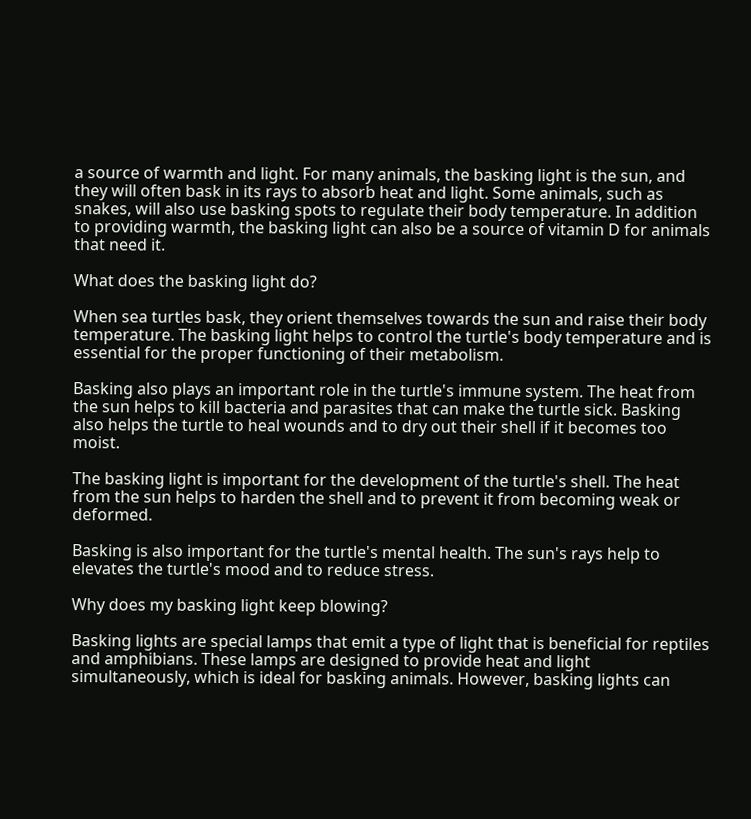a source of warmth and light. For many animals, the basking light is the sun, and they will often bask in its rays to absorb heat and light. Some animals, such as snakes, will also use basking spots to regulate their body temperature. In addition to providing warmth, the basking light can also be a source of vitamin D for animals that need it.

What does the basking light do?

When sea turtles bask, they orient themselves towards the sun and raise their body temperature. The basking light helps to control the turtle's body temperature and is essential for the proper functioning of their metabolism.

Basking also plays an important role in the turtle's immune system. The heat from the sun helps to kill bacteria and parasites that can make the turtle sick. Basking also helps the turtle to heal wounds and to dry out their shell if it becomes too moist.

The basking light is important for the development of the turtle's shell. The heat from the sun helps to harden the shell and to prevent it from becoming weak or deformed.

Basking is also important for the turtle's mental health. The sun's rays help to elevates the turtle's mood and to reduce stress.

Why does my basking light keep blowing?

Basking lights are special lamps that emit a type of light that is beneficial for reptiles and amphibians. These lamps are designed to provide heat and light simultaneously, which is ideal for basking animals. However, basking lights can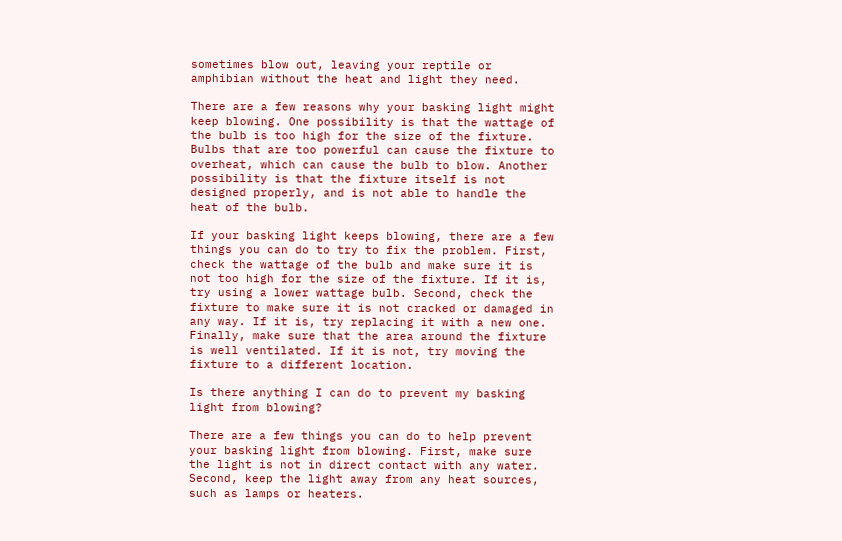sometimes blow out, leaving your reptile or amphibian without the heat and light they need.

There are a few reasons why your basking light might keep blowing. One possibility is that the wattage of the bulb is too high for the size of the fixture. Bulbs that are too powerful can cause the fixture to overheat, which can cause the bulb to blow. Another possibility is that the fixture itself is not designed properly, and is not able to handle the heat of the bulb.

If your basking light keeps blowing, there are a few things you can do to try to fix the problem. First, check the wattage of the bulb and make sure it is not too high for the size of the fixture. If it is, try using a lower wattage bulb. Second, check the fixture to make sure it is not cracked or damaged in any way. If it is, try replacing it with a new one. Finally, make sure that the area around the fixture is well ventilated. If it is not, try moving the fixture to a different location.

Is there anything I can do to prevent my basking light from blowing?

There are a few things you can do to help prevent your basking light from blowing. First, make sure the light is not in direct contact with any water. Second, keep the light away from any heat sources, such as lamps or heaters.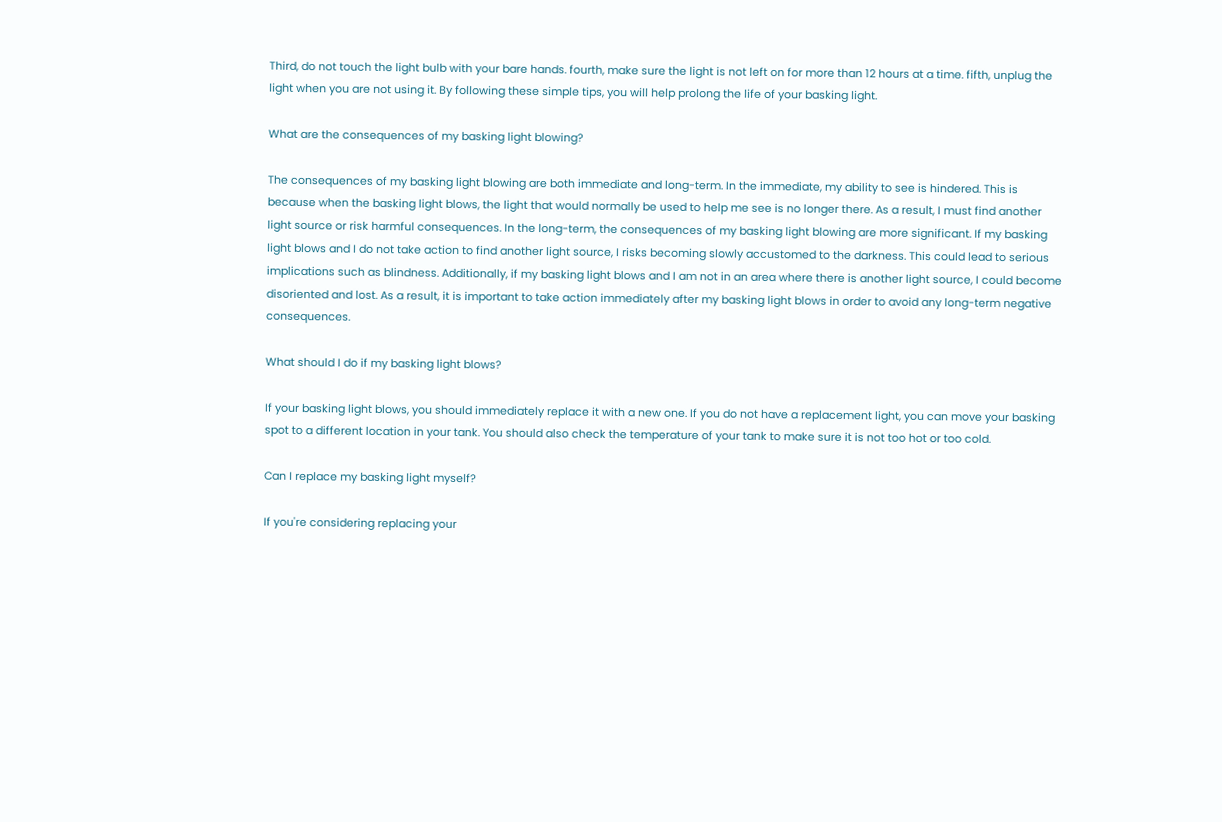Third, do not touch the light bulb with your bare hands. fourth, make sure the light is not left on for more than 12 hours at a time. fifth, unplug the light when you are not using it. By following these simple tips, you will help prolong the life of your basking light.

What are the consequences of my basking light blowing?

The consequences of my basking light blowing are both immediate and long-term. In the immediate, my ability to see is hindered. This is because when the basking light blows, the light that would normally be used to help me see is no longer there. As a result, I must find another light source or risk harmful consequences. In the long-term, the consequences of my basking light blowing are more significant. If my basking light blows and I do not take action to find another light source, I risks becoming slowly accustomed to the darkness. This could lead to serious implications such as blindness. Additionally, if my basking light blows and I am not in an area where there is another light source, I could become disoriented and lost. As a result, it is important to take action immediately after my basking light blows in order to avoid any long-term negative consequences.

What should I do if my basking light blows?

If your basking light blows, you should immediately replace it with a new one. If you do not have a replacement light, you can move your basking spot to a different location in your tank. You should also check the temperature of your tank to make sure it is not too hot or too cold.

Can I replace my basking light myself?

If you're considering replacing your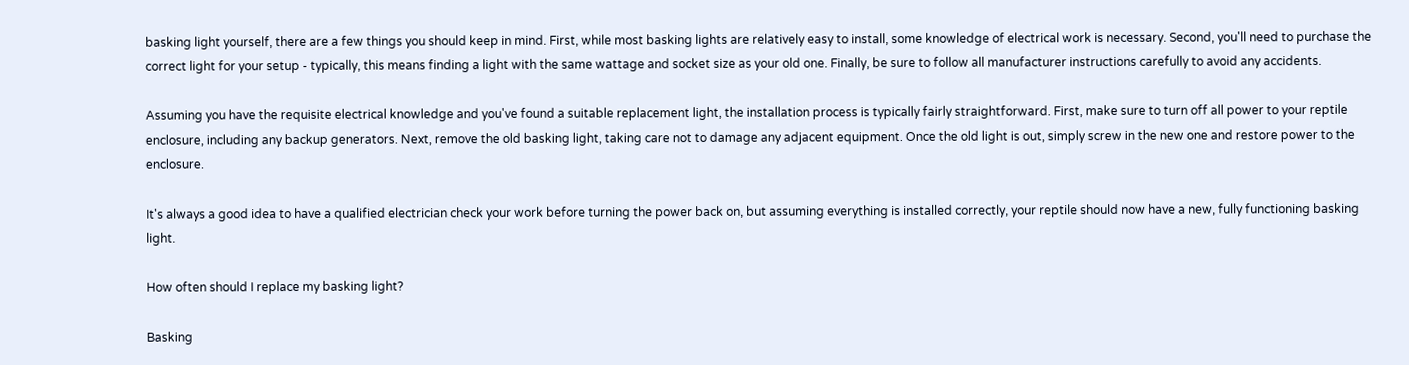basking light yourself, there are a few things you should keep in mind. First, while most basking lights are relatively easy to install, some knowledge of electrical work is necessary. Second, you'll need to purchase the correct light for your setup - typically, this means finding a light with the same wattage and socket size as your old one. Finally, be sure to follow all manufacturer instructions carefully to avoid any accidents.

Assuming you have the requisite electrical knowledge and you've found a suitable replacement light, the installation process is typically fairly straightforward. First, make sure to turn off all power to your reptile enclosure, including any backup generators. Next, remove the old basking light, taking care not to damage any adjacent equipment. Once the old light is out, simply screw in the new one and restore power to the enclosure.

It's always a good idea to have a qualified electrician check your work before turning the power back on, but assuming everything is installed correctly, your reptile should now have a new, fully functioning basking light.

How often should I replace my basking light?

Basking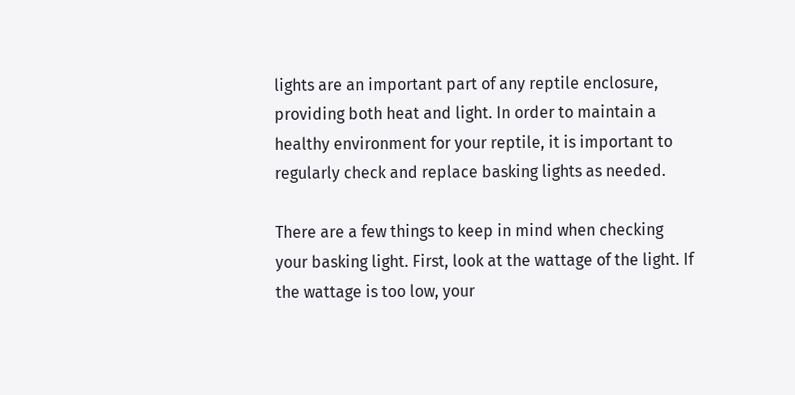lights are an important part of any reptile enclosure, providing both heat and light. In order to maintain a healthy environment for your reptile, it is important to regularly check and replace basking lights as needed.

There are a few things to keep in mind when checking your basking light. First, look at the wattage of the light. If the wattage is too low, your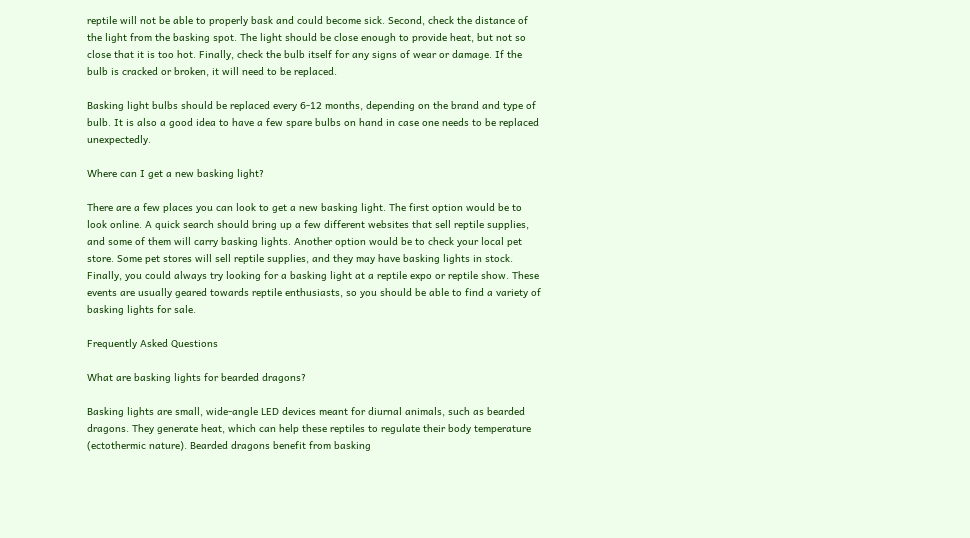reptile will not be able to properly bask and could become sick. Second, check the distance of the light from the basking spot. The light should be close enough to provide heat, but not so close that it is too hot. Finally, check the bulb itself for any signs of wear or damage. If the bulb is cracked or broken, it will need to be replaced.

Basking light bulbs should be replaced every 6-12 months, depending on the brand and type of bulb. It is also a good idea to have a few spare bulbs on hand in case one needs to be replaced unexpectedly.

Where can I get a new basking light?

There are a few places you can look to get a new basking light. The first option would be to look online. A quick search should bring up a few different websites that sell reptile supplies, and some of them will carry basking lights. Another option would be to check your local pet store. Some pet stores will sell reptile supplies, and they may have basking lights in stock. Finally, you could always try looking for a basking light at a reptile expo or reptile show. These events are usually geared towards reptile enthusiasts, so you should be able to find a variety of basking lights for sale.

Frequently Asked Questions

What are basking lights for bearded dragons?

Basking lights are small, wide-angle LED devices meant for diurnal animals, such as bearded dragons. They generate heat, which can help these reptiles to regulate their body temperature (ectothermic nature). Bearded dragons benefit from basking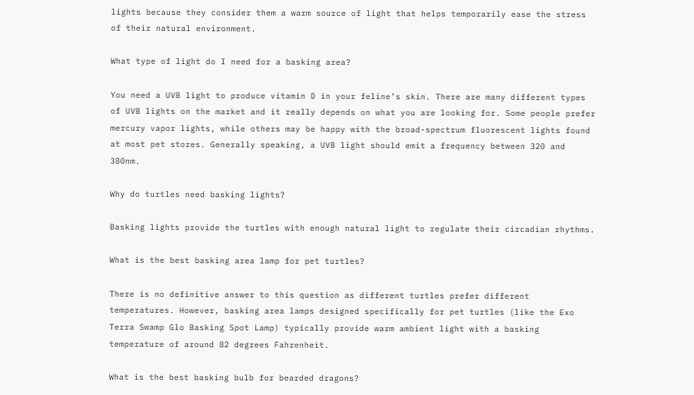lights because they consider them a warm source of light that helps temporarily ease the stress of their natural environment.

What type of light do I need for a basking area?

You need a UVB light to produce vitamin D in your feline’s skin. There are many different types of UVB lights on the market and it really depends on what you are looking for. Some people prefer mercury vapor lights, while others may be happy with the broad-spectrum fluorescent lights found at most pet stores. Generally speaking, a UVB light should emit a frequency between 320 and 380nm.

Why do turtles need basking lights?

Basking lights provide the turtles with enough natural light to regulate their circadian rhythms.

What is the best basking area lamp for pet turtles?

There is no definitive answer to this question as different turtles prefer different temperatures. However, basking area lamps designed specifically for pet turtles (like the Exo Terra Swamp Glo Basking Spot Lamp) typically provide warm ambient light with a basking temperature of around 82 degrees Fahrenheit.

What is the best basking bulb for bearded dragons?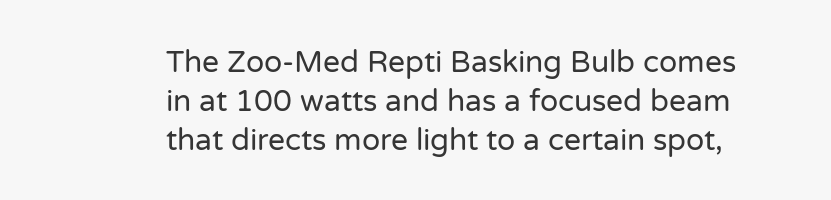The Zoo-Med Repti Basking Bulb comes in at 100 watts and has a focused beam that directs more light to a certain spot,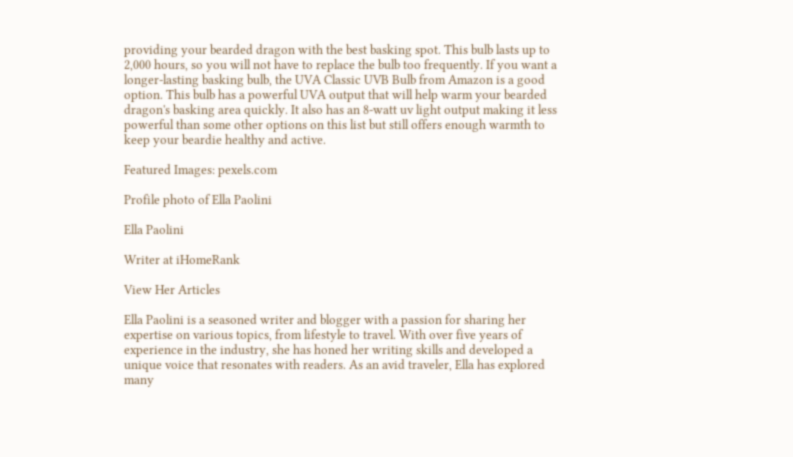providing your bearded dragon with the best basking spot. This bulb lasts up to 2,000 hours, so you will not have to replace the bulb too frequently. If you want a longer-lasting basking bulb, the UVA Classic UVB Bulb from Amazon is a good option. This bulb has a powerful UVA output that will help warm your bearded dragon's basking area quickly. It also has an 8-watt uv light output making it less powerful than some other options on this list but still offers enough warmth to keep your beardie healthy and active.

Featured Images: pexels.com

Profile photo of Ella Paolini

Ella Paolini

Writer at iHomeRank

View Her Articles

Ella Paolini is a seasoned writer and blogger with a passion for sharing her expertise on various topics, from lifestyle to travel. With over five years of experience in the industry, she has honed her writing skills and developed a unique voice that resonates with readers. As an avid traveler, Ella has explored many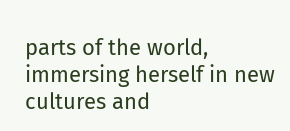parts of the world, immersing herself in new cultures and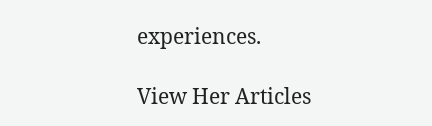experiences.

View Her Articles